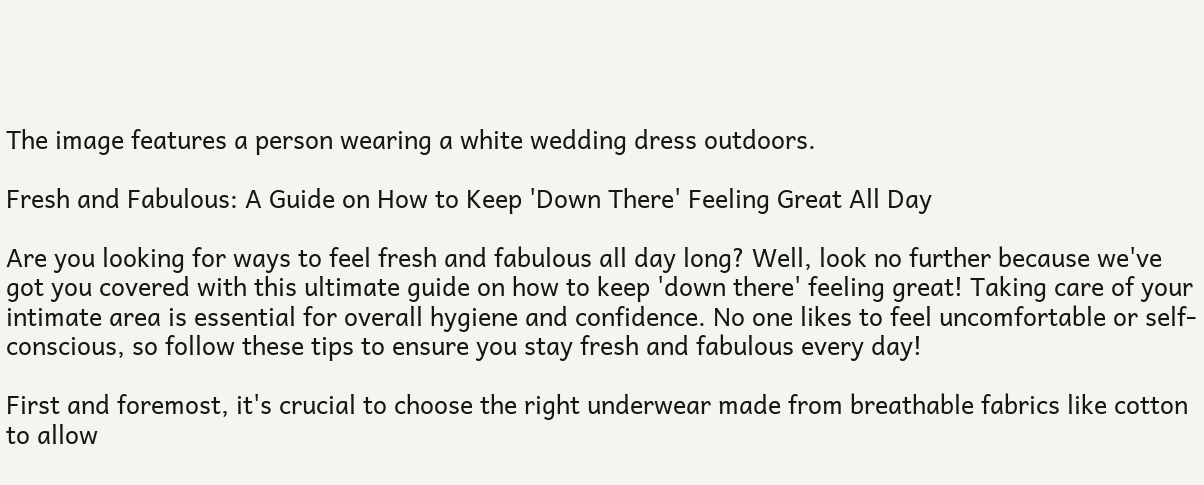The image features a person wearing a white wedding dress outdoors.

Fresh and Fabulous: A Guide on How to Keep 'Down There' Feeling Great All Day

Are you looking for ways to feel fresh and fabulous all day long? Well, look no further because we've got you covered with this ultimate guide on how to keep 'down there' feeling great! Taking care of your intimate area is essential for overall hygiene and confidence. No one likes to feel uncomfortable or self-conscious, so follow these tips to ensure you stay fresh and fabulous every day!

First and foremost, it's crucial to choose the right underwear made from breathable fabrics like cotton to allow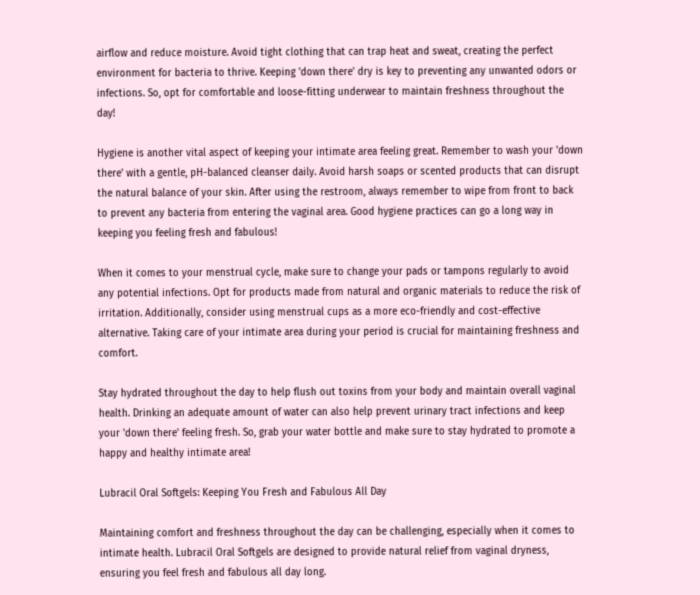airflow and reduce moisture. Avoid tight clothing that can trap heat and sweat, creating the perfect environment for bacteria to thrive. Keeping 'down there' dry is key to preventing any unwanted odors or infections. So, opt for comfortable and loose-fitting underwear to maintain freshness throughout the day!

Hygiene is another vital aspect of keeping your intimate area feeling great. Remember to wash your 'down there' with a gentle, pH-balanced cleanser daily. Avoid harsh soaps or scented products that can disrupt the natural balance of your skin. After using the restroom, always remember to wipe from front to back to prevent any bacteria from entering the vaginal area. Good hygiene practices can go a long way in keeping you feeling fresh and fabulous!

When it comes to your menstrual cycle, make sure to change your pads or tampons regularly to avoid any potential infections. Opt for products made from natural and organic materials to reduce the risk of irritation. Additionally, consider using menstrual cups as a more eco-friendly and cost-effective alternative. Taking care of your intimate area during your period is crucial for maintaining freshness and comfort.

Stay hydrated throughout the day to help flush out toxins from your body and maintain overall vaginal health. Drinking an adequate amount of water can also help prevent urinary tract infections and keep your 'down there' feeling fresh. So, grab your water bottle and make sure to stay hydrated to promote a happy and healthy intimate area!

Lubracil Oral Softgels: Keeping You Fresh and Fabulous All Day

Maintaining comfort and freshness throughout the day can be challenging, especially when it comes to intimate health. Lubracil Oral Softgels are designed to provide natural relief from vaginal dryness, ensuring you feel fresh and fabulous all day long.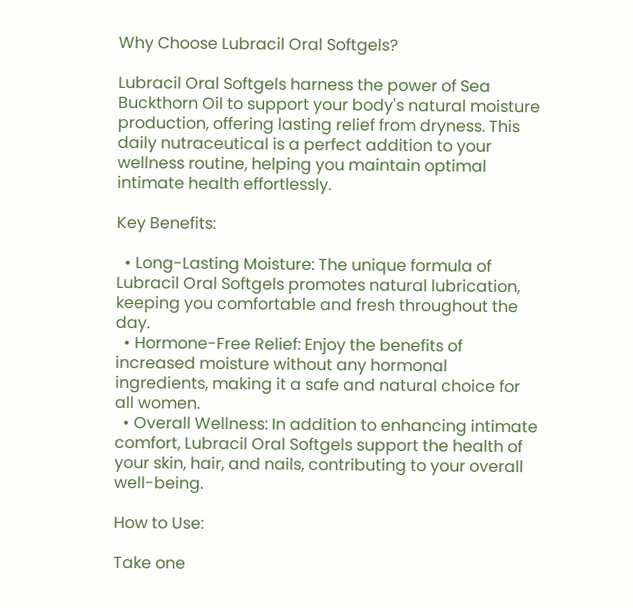Why Choose Lubracil Oral Softgels?

Lubracil Oral Softgels harness the power of Sea Buckthorn Oil to support your body's natural moisture production, offering lasting relief from dryness. This daily nutraceutical is a perfect addition to your wellness routine, helping you maintain optimal intimate health effortlessly.

Key Benefits:

  • Long-Lasting Moisture: The unique formula of Lubracil Oral Softgels promotes natural lubrication, keeping you comfortable and fresh throughout the day.
  • Hormone-Free Relief: Enjoy the benefits of increased moisture without any hormonal ingredients, making it a safe and natural choice for all women.
  • Overall Wellness: In addition to enhancing intimate comfort, Lubracil Oral Softgels support the health of your skin, hair, and nails, contributing to your overall well-being.

How to Use:

Take one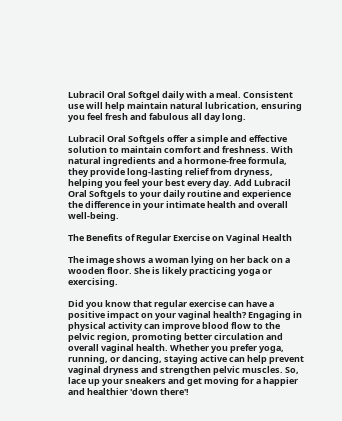Lubracil Oral Softgel daily with a meal. Consistent use will help maintain natural lubrication, ensuring you feel fresh and fabulous all day long.

Lubracil Oral Softgels offer a simple and effective solution to maintain comfort and freshness. With natural ingredients and a hormone-free formula, they provide long-lasting relief from dryness, helping you feel your best every day. Add Lubracil Oral Softgels to your daily routine and experience the difference in your intimate health and overall well-being.

The Benefits of Regular Exercise on Vaginal Health

The image shows a woman lying on her back on a wooden floor. She is likely practicing yoga or exercising.

Did you know that regular exercise can have a positive impact on your vaginal health? Engaging in physical activity can improve blood flow to the pelvic region, promoting better circulation and overall vaginal health. Whether you prefer yoga, running, or dancing, staying active can help prevent vaginal dryness and strengthen pelvic muscles. So, lace up your sneakers and get moving for a happier and healthier 'down there'!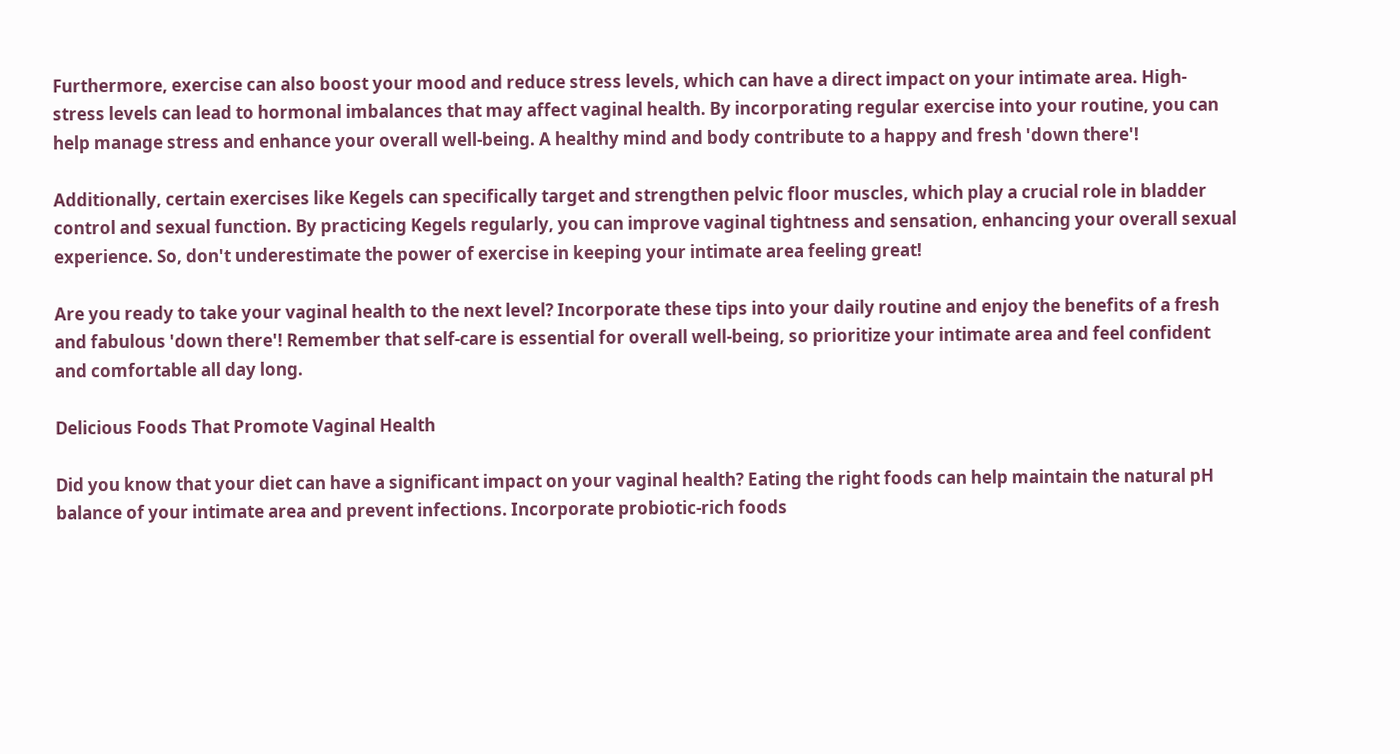Furthermore, exercise can also boost your mood and reduce stress levels, which can have a direct impact on your intimate area. High-stress levels can lead to hormonal imbalances that may affect vaginal health. By incorporating regular exercise into your routine, you can help manage stress and enhance your overall well-being. A healthy mind and body contribute to a happy and fresh 'down there'!

Additionally, certain exercises like Kegels can specifically target and strengthen pelvic floor muscles, which play a crucial role in bladder control and sexual function. By practicing Kegels regularly, you can improve vaginal tightness and sensation, enhancing your overall sexual experience. So, don't underestimate the power of exercise in keeping your intimate area feeling great!

Are you ready to take your vaginal health to the next level? Incorporate these tips into your daily routine and enjoy the benefits of a fresh and fabulous 'down there'! Remember that self-care is essential for overall well-being, so prioritize your intimate area and feel confident and comfortable all day long.

Delicious Foods That Promote Vaginal Health

Did you know that your diet can have a significant impact on your vaginal health? Eating the right foods can help maintain the natural pH balance of your intimate area and prevent infections. Incorporate probiotic-rich foods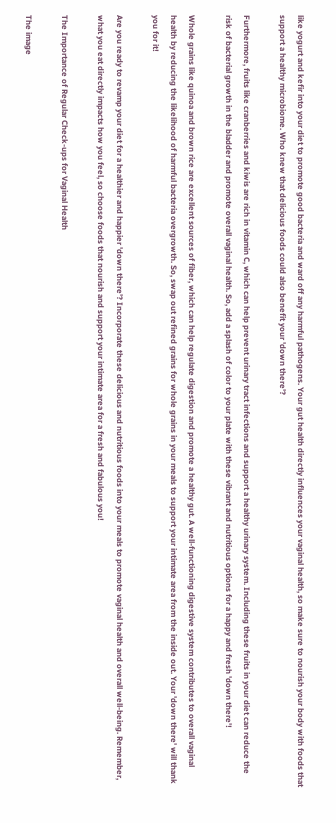like yogurt and kefir into your diet to promote good bacteria and ward off any harmful pathogens. Your gut health directly influences your vaginal health, so make sure to nourish your body with foods that support a healthy microbiome. Who knew that delicious foods could also benefit your 'down there'?

Furthermore, fruits like cranberries and kiwis are rich in vitamin C, which can help prevent urinary tract infections and support a healthy urinary system. Including these fruits in your diet can reduce the risk of bacterial growth in the bladder and promote overall vaginal health. So, add a splash of color to your plate with these vibrant and nutritious options for a happy and fresh 'down there'!

Whole grains like quinoa and brown rice are excellent sources of fiber, which can help regulate digestion and promote a healthy gut. A well-functioning digestive system contributes to overall vaginal health by reducing the likelihood of harmful bacteria overgrowth. So, swap out refined grains for whole grains in your meals to support your intimate area from the inside out. Your 'down there' will thank you for it!

Are you ready to revamp your diet for a healthier and happier 'down there'? Incorporate these delicious and nutritious foods into your meals to promote vaginal health and overall well-being. Remember, what you eat directly impacts how you feel, so choose foods that nourish and support your intimate area for a fresh and fabulous you!

The Importance of Regular Check-ups for Vaginal Health

The image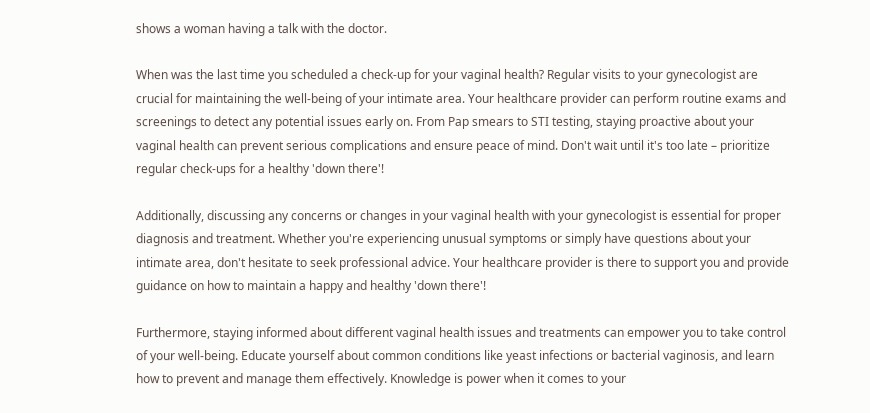shows a woman having a talk with the doctor.

When was the last time you scheduled a check-up for your vaginal health? Regular visits to your gynecologist are crucial for maintaining the well-being of your intimate area. Your healthcare provider can perform routine exams and screenings to detect any potential issues early on. From Pap smears to STI testing, staying proactive about your vaginal health can prevent serious complications and ensure peace of mind. Don't wait until it's too late – prioritize regular check-ups for a healthy 'down there'!

Additionally, discussing any concerns or changes in your vaginal health with your gynecologist is essential for proper diagnosis and treatment. Whether you're experiencing unusual symptoms or simply have questions about your intimate area, don't hesitate to seek professional advice. Your healthcare provider is there to support you and provide guidance on how to maintain a happy and healthy 'down there'!

Furthermore, staying informed about different vaginal health issues and treatments can empower you to take control of your well-being. Educate yourself about common conditions like yeast infections or bacterial vaginosis, and learn how to prevent and manage them effectively. Knowledge is power when it comes to your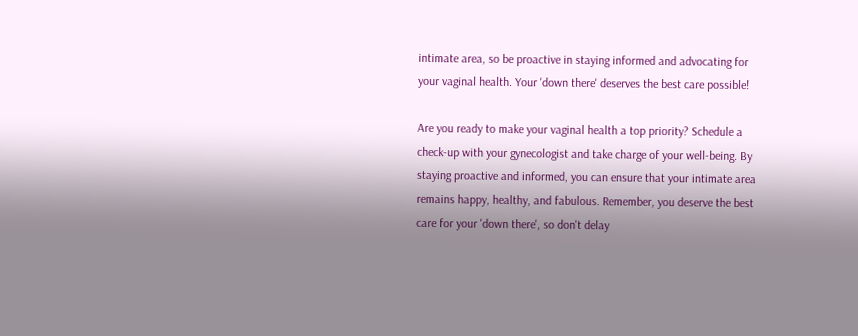intimate area, so be proactive in staying informed and advocating for your vaginal health. Your 'down there' deserves the best care possible!

Are you ready to make your vaginal health a top priority? Schedule a check-up with your gynecologist and take charge of your well-being. By staying proactive and informed, you can ensure that your intimate area remains happy, healthy, and fabulous. Remember, you deserve the best care for your 'down there', so don't delay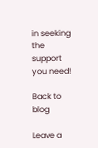in seeking the support you need!

Back to blog

Leave a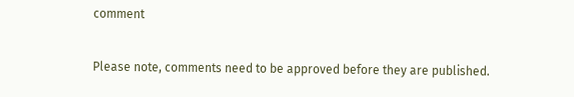comment

Please note, comments need to be approved before they are published.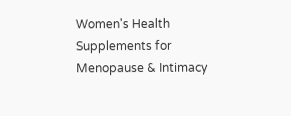Women's Health Supplements for Menopause & Intimacy